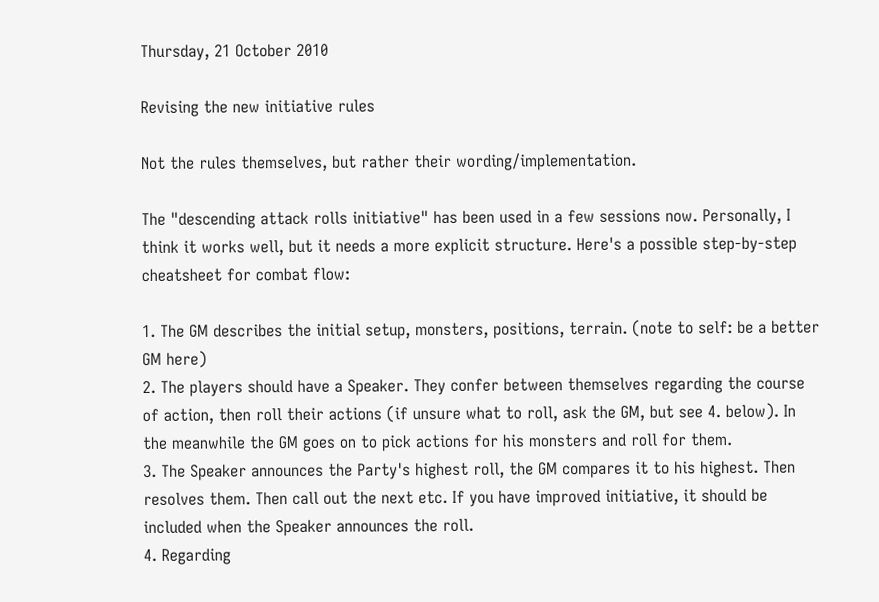Thursday, 21 October 2010

Revising the new initiative rules

Not the rules themselves, but rather their wording/implementation.

The "descending attack rolls initiative" has been used in a few sessions now. Personally, I think it works well, but it needs a more explicit structure. Here's a possible step-by-step cheatsheet for combat flow:

1. The GM describes the initial setup, monsters, positions, terrain. (note to self: be a better GM here)
2. The players should have a Speaker. They confer between themselves regarding the course of action, then roll their actions (if unsure what to roll, ask the GM, but see 4. below). In the meanwhile the GM goes on to pick actions for his monsters and roll for them.
3. The Speaker announces the Party's highest roll, the GM compares it to his highest. Then resolves them. Then call out the next etc. If you have improved initiative, it should be included when the Speaker announces the roll.
4. Regarding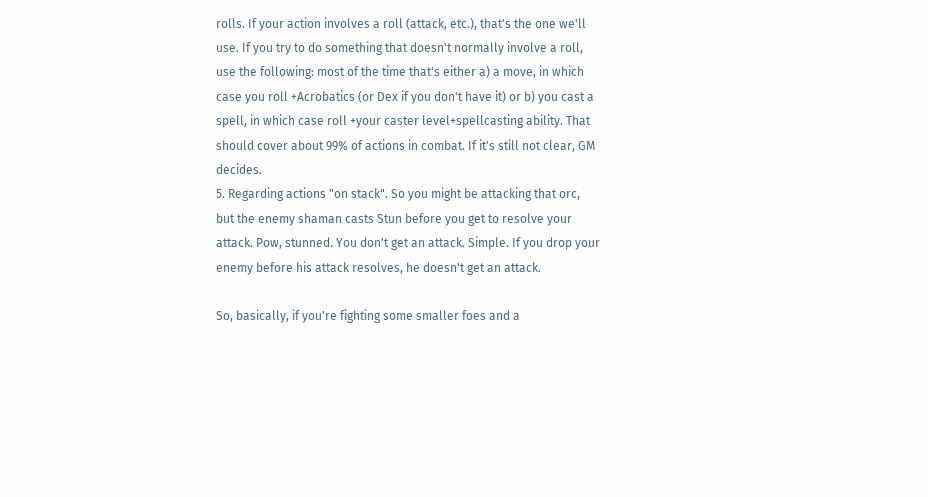rolls. If your action involves a roll (attack, etc.), that's the one we'll use. If you try to do something that doesn't normally involve a roll, use the following: most of the time that's either a) a move, in which case you roll +Acrobatics (or Dex if you don't have it) or b) you cast a spell, in which case roll +your caster level+spellcasting ability. That should cover about 99% of actions in combat. If it's still not clear, GM decides.
5. Regarding actions "on stack". So you might be attacking that orc, but the enemy shaman casts Stun before you get to resolve your attack. Pow, stunned. You don't get an attack. Simple. If you drop your enemy before his attack resolves, he doesn't get an attack.

So, basically, if you're fighting some smaller foes and a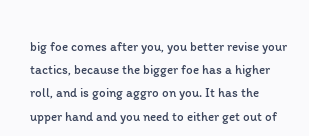big foe comes after you, you better revise your tactics, because the bigger foe has a higher roll, and is going aggro on you. It has the upper hand and you need to either get out of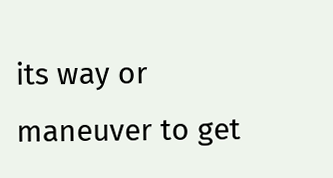its way or maneuver to get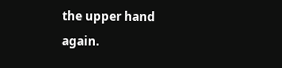the upper hand again.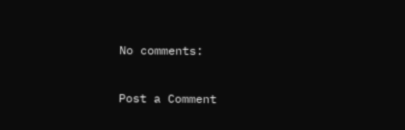No comments:

Post a Comment